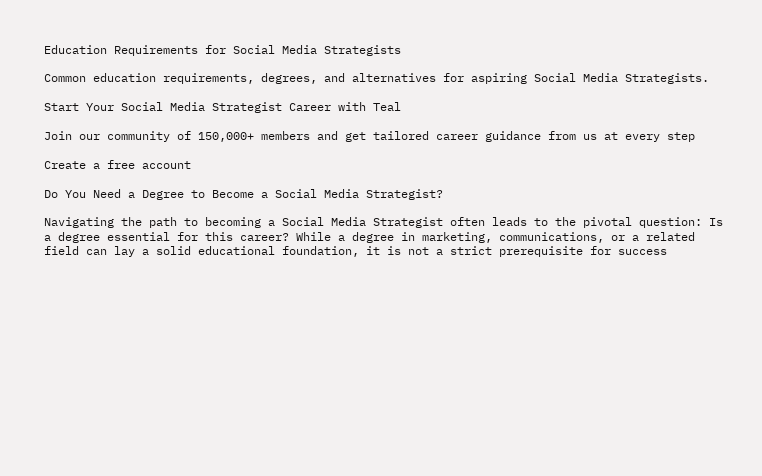Education Requirements for Social Media Strategists

Common education requirements, degrees, and alternatives for aspiring Social Media Strategists.

Start Your Social Media Strategist Career with Teal

Join our community of 150,000+ members and get tailored career guidance from us at every step

Create a free account

Do You Need a Degree to Become a Social Media Strategist?

Navigating the path to becoming a Social Media Strategist often leads to the pivotal question: Is a degree essential for this career? While a degree in marketing, communications, or a related field can lay a solid educational foundation, it is not a strict prerequisite for success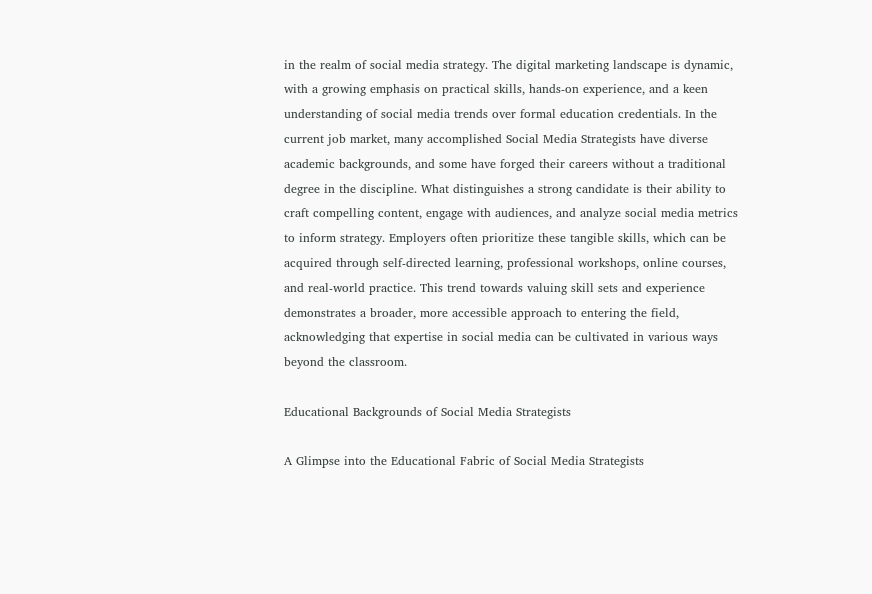in the realm of social media strategy. The digital marketing landscape is dynamic, with a growing emphasis on practical skills, hands-on experience, and a keen understanding of social media trends over formal education credentials. In the current job market, many accomplished Social Media Strategists have diverse academic backgrounds, and some have forged their careers without a traditional degree in the discipline. What distinguishes a strong candidate is their ability to craft compelling content, engage with audiences, and analyze social media metrics to inform strategy. Employers often prioritize these tangible skills, which can be acquired through self-directed learning, professional workshops, online courses, and real-world practice. This trend towards valuing skill sets and experience demonstrates a broader, more accessible approach to entering the field, acknowledging that expertise in social media can be cultivated in various ways beyond the classroom.

Educational Backgrounds of Social Media Strategists

A Glimpse into the Educational Fabric of Social Media Strategists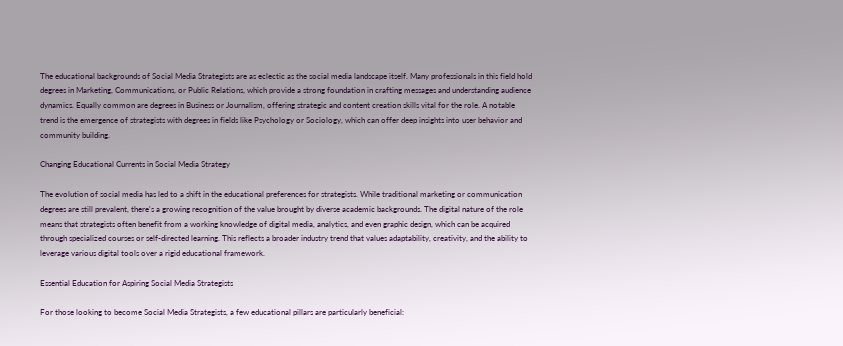The educational backgrounds of Social Media Strategists are as eclectic as the social media landscape itself. Many professionals in this field hold degrees in Marketing, Communications, or Public Relations, which provide a strong foundation in crafting messages and understanding audience dynamics. Equally common are degrees in Business or Journalism, offering strategic and content creation skills vital for the role. A notable trend is the emergence of strategists with degrees in fields like Psychology or Sociology, which can offer deep insights into user behavior and community building.

Changing Educational Currents in Social Media Strategy

The evolution of social media has led to a shift in the educational preferences for strategists. While traditional marketing or communication degrees are still prevalent, there's a growing recognition of the value brought by diverse academic backgrounds. The digital nature of the role means that strategists often benefit from a working knowledge of digital media, analytics, and even graphic design, which can be acquired through specialized courses or self-directed learning. This reflects a broader industry trend that values adaptability, creativity, and the ability to leverage various digital tools over a rigid educational framework.

Essential Education for Aspiring Social Media Strategists

For those looking to become Social Media Strategists, a few educational pillars are particularly beneficial: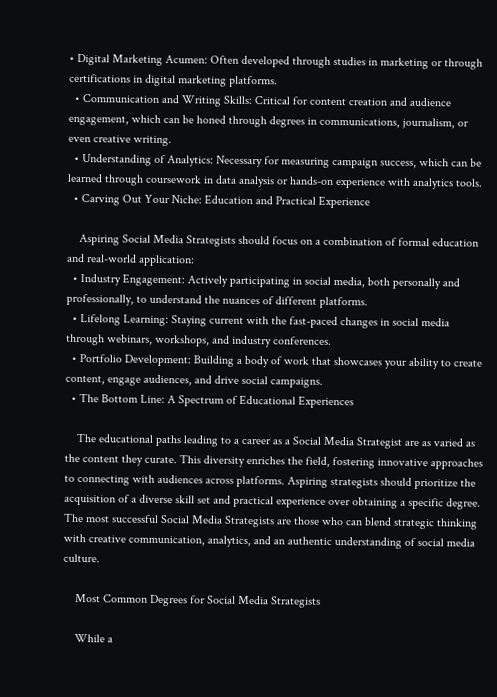• Digital Marketing Acumen: Often developed through studies in marketing or through certifications in digital marketing platforms.
  • Communication and Writing Skills: Critical for content creation and audience engagement, which can be honed through degrees in communications, journalism, or even creative writing.
  • Understanding of Analytics: Necessary for measuring campaign success, which can be learned through coursework in data analysis or hands-on experience with analytics tools.
  • Carving Out Your Niche: Education and Practical Experience

    Aspiring Social Media Strategists should focus on a combination of formal education and real-world application:
  • Industry Engagement: Actively participating in social media, both personally and professionally, to understand the nuances of different platforms.
  • Lifelong Learning: Staying current with the fast-paced changes in social media through webinars, workshops, and industry conferences.
  • Portfolio Development: Building a body of work that showcases your ability to create content, engage audiences, and drive social campaigns.
  • The Bottom Line: A Spectrum of Educational Experiences

    The educational paths leading to a career as a Social Media Strategist are as varied as the content they curate. This diversity enriches the field, fostering innovative approaches to connecting with audiences across platforms. Aspiring strategists should prioritize the acquisition of a diverse skill set and practical experience over obtaining a specific degree. The most successful Social Media Strategists are those who can blend strategic thinking with creative communication, analytics, and an authentic understanding of social media culture.

    Most Common Degrees for Social Media Strategists

    While a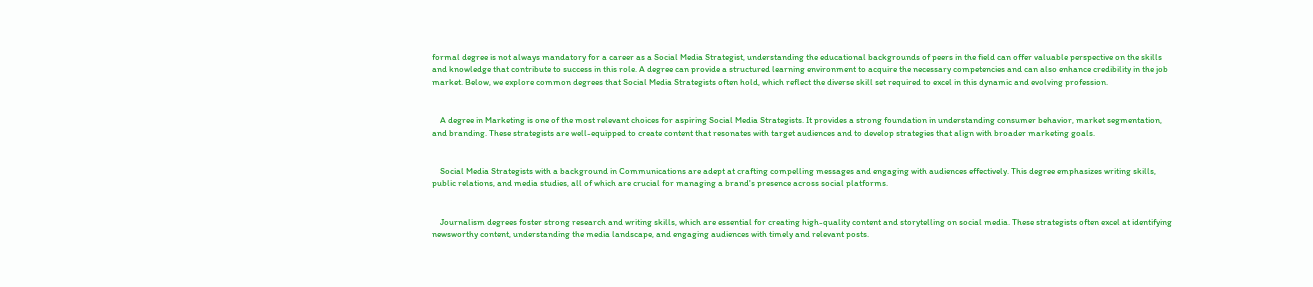formal degree is not always mandatory for a career as a Social Media Strategist, understanding the educational backgrounds of peers in the field can offer valuable perspective on the skills and knowledge that contribute to success in this role. A degree can provide a structured learning environment to acquire the necessary competencies and can also enhance credibility in the job market. Below, we explore common degrees that Social Media Strategists often hold, which reflect the diverse skill set required to excel in this dynamic and evolving profession.


    A degree in Marketing is one of the most relevant choices for aspiring Social Media Strategists. It provides a strong foundation in understanding consumer behavior, market segmentation, and branding. These strategists are well-equipped to create content that resonates with target audiences and to develop strategies that align with broader marketing goals.


    Social Media Strategists with a background in Communications are adept at crafting compelling messages and engaging with audiences effectively. This degree emphasizes writing skills, public relations, and media studies, all of which are crucial for managing a brand's presence across social platforms.


    Journalism degrees foster strong research and writing skills, which are essential for creating high-quality content and storytelling on social media. These strategists often excel at identifying newsworthy content, understanding the media landscape, and engaging audiences with timely and relevant posts.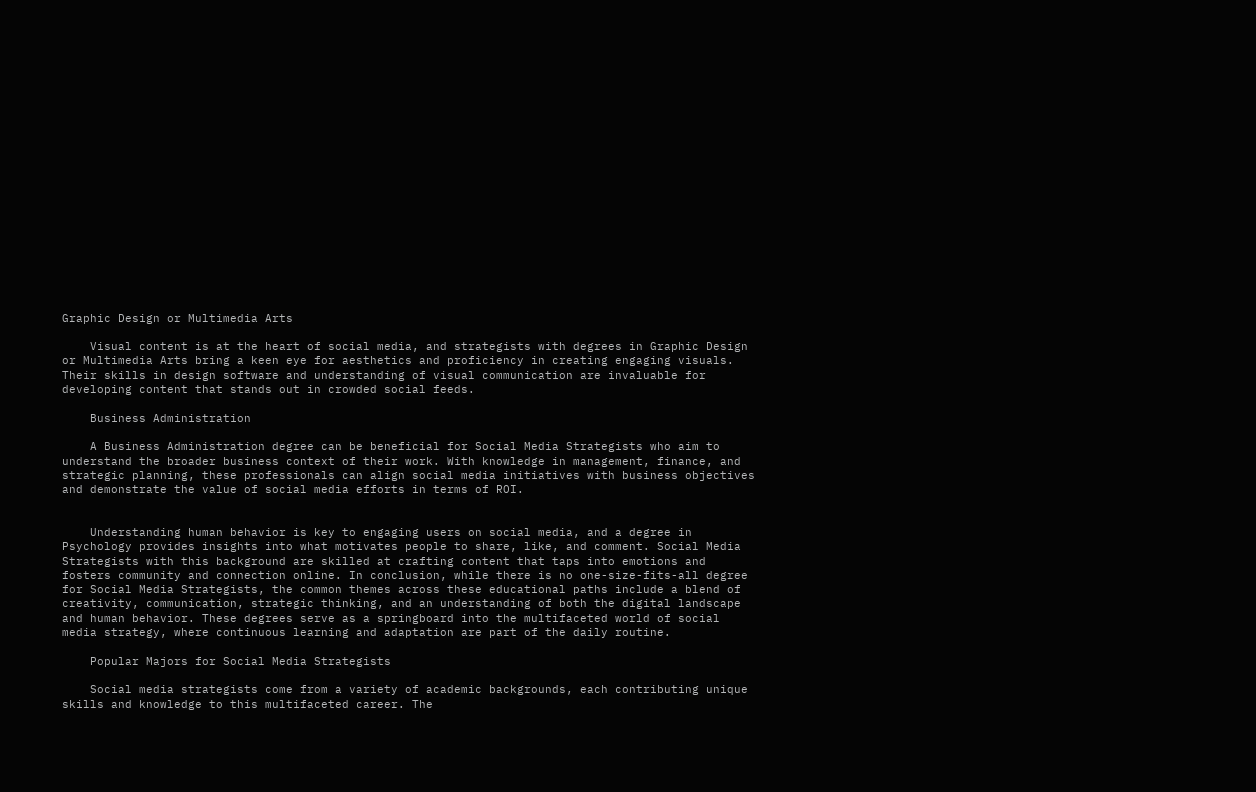Graphic Design or Multimedia Arts

    Visual content is at the heart of social media, and strategists with degrees in Graphic Design or Multimedia Arts bring a keen eye for aesthetics and proficiency in creating engaging visuals. Their skills in design software and understanding of visual communication are invaluable for developing content that stands out in crowded social feeds.

    Business Administration

    A Business Administration degree can be beneficial for Social Media Strategists who aim to understand the broader business context of their work. With knowledge in management, finance, and strategic planning, these professionals can align social media initiatives with business objectives and demonstrate the value of social media efforts in terms of ROI.


    Understanding human behavior is key to engaging users on social media, and a degree in Psychology provides insights into what motivates people to share, like, and comment. Social Media Strategists with this background are skilled at crafting content that taps into emotions and fosters community and connection online. In conclusion, while there is no one-size-fits-all degree for Social Media Strategists, the common themes across these educational paths include a blend of creativity, communication, strategic thinking, and an understanding of both the digital landscape and human behavior. These degrees serve as a springboard into the multifaceted world of social media strategy, where continuous learning and adaptation are part of the daily routine.

    Popular Majors for Social Media Strategists

    Social media strategists come from a variety of academic backgrounds, each contributing unique skills and knowledge to this multifaceted career. The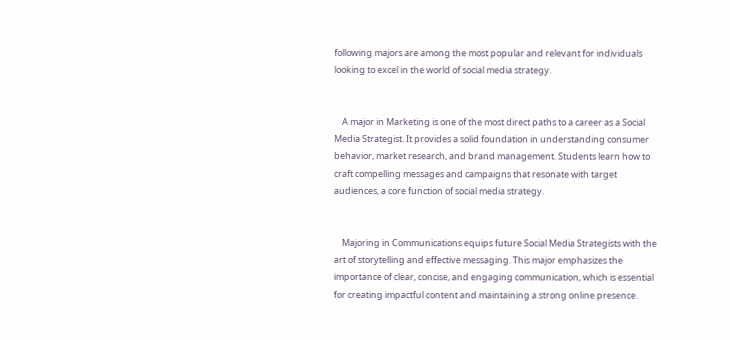following majors are among the most popular and relevant for individuals looking to excel in the world of social media strategy.


    A major in Marketing is one of the most direct paths to a career as a Social Media Strategist. It provides a solid foundation in understanding consumer behavior, market research, and brand management. Students learn how to craft compelling messages and campaigns that resonate with target audiences, a core function of social media strategy.


    Majoring in Communications equips future Social Media Strategists with the art of storytelling and effective messaging. This major emphasizes the importance of clear, concise, and engaging communication, which is essential for creating impactful content and maintaining a strong online presence.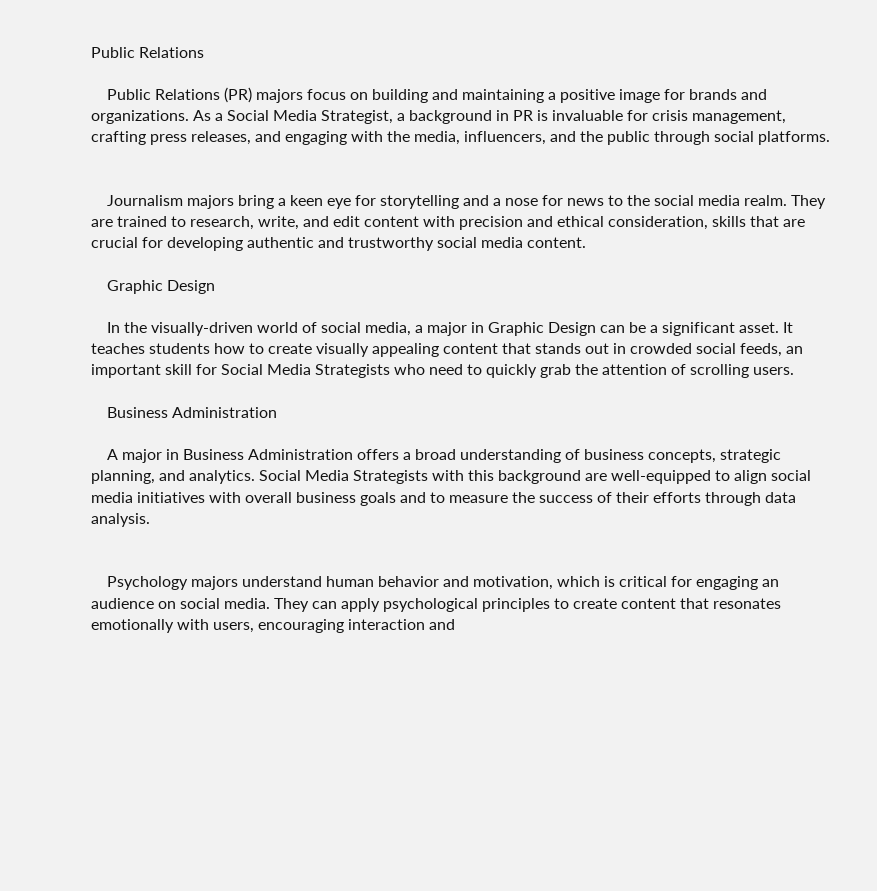Public Relations

    Public Relations (PR) majors focus on building and maintaining a positive image for brands and organizations. As a Social Media Strategist, a background in PR is invaluable for crisis management, crafting press releases, and engaging with the media, influencers, and the public through social platforms.


    Journalism majors bring a keen eye for storytelling and a nose for news to the social media realm. They are trained to research, write, and edit content with precision and ethical consideration, skills that are crucial for developing authentic and trustworthy social media content.

    Graphic Design

    In the visually-driven world of social media, a major in Graphic Design can be a significant asset. It teaches students how to create visually appealing content that stands out in crowded social feeds, an important skill for Social Media Strategists who need to quickly grab the attention of scrolling users.

    Business Administration

    A major in Business Administration offers a broad understanding of business concepts, strategic planning, and analytics. Social Media Strategists with this background are well-equipped to align social media initiatives with overall business goals and to measure the success of their efforts through data analysis.


    Psychology majors understand human behavior and motivation, which is critical for engaging an audience on social media. They can apply psychological principles to create content that resonates emotionally with users, encouraging interaction and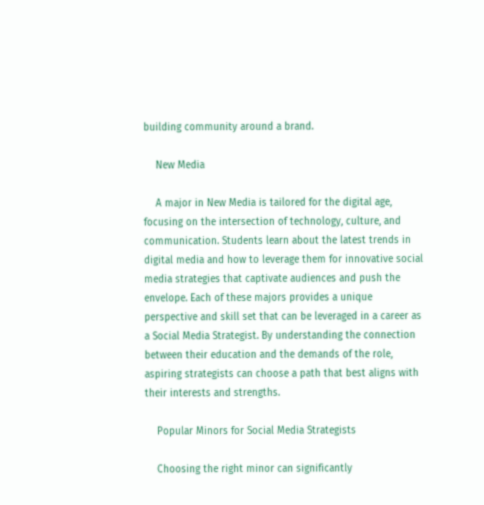building community around a brand.

    New Media

    A major in New Media is tailored for the digital age, focusing on the intersection of technology, culture, and communication. Students learn about the latest trends in digital media and how to leverage them for innovative social media strategies that captivate audiences and push the envelope. Each of these majors provides a unique perspective and skill set that can be leveraged in a career as a Social Media Strategist. By understanding the connection between their education and the demands of the role, aspiring strategists can choose a path that best aligns with their interests and strengths.

    Popular Minors for Social Media Strategists

    Choosing the right minor can significantly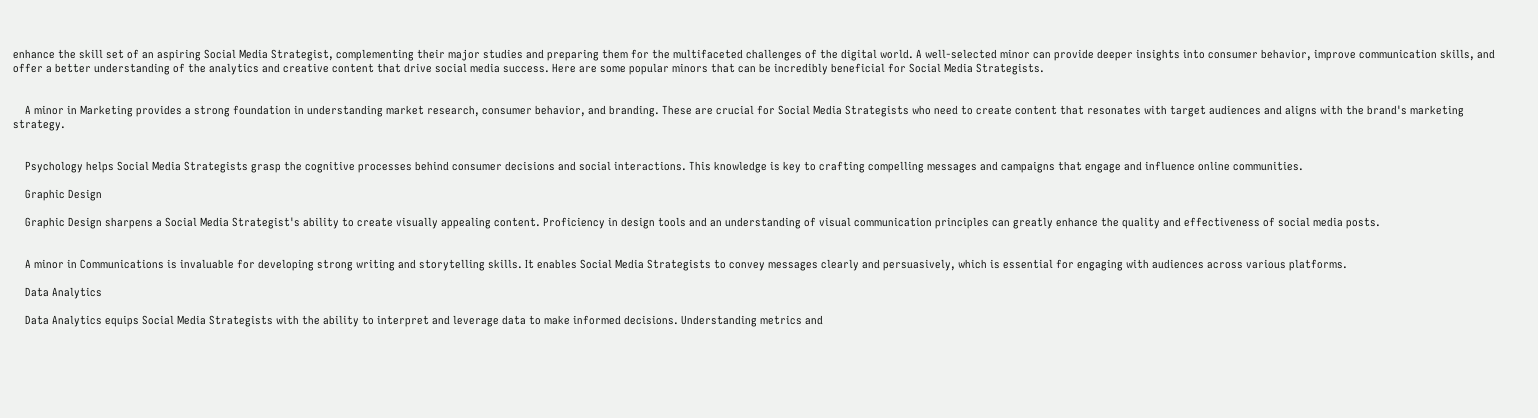enhance the skill set of an aspiring Social Media Strategist, complementing their major studies and preparing them for the multifaceted challenges of the digital world. A well-selected minor can provide deeper insights into consumer behavior, improve communication skills, and offer a better understanding of the analytics and creative content that drive social media success. Here are some popular minors that can be incredibly beneficial for Social Media Strategists.


    A minor in Marketing provides a strong foundation in understanding market research, consumer behavior, and branding. These are crucial for Social Media Strategists who need to create content that resonates with target audiences and aligns with the brand's marketing strategy.


    Psychology helps Social Media Strategists grasp the cognitive processes behind consumer decisions and social interactions. This knowledge is key to crafting compelling messages and campaigns that engage and influence online communities.

    Graphic Design

    Graphic Design sharpens a Social Media Strategist's ability to create visually appealing content. Proficiency in design tools and an understanding of visual communication principles can greatly enhance the quality and effectiveness of social media posts.


    A minor in Communications is invaluable for developing strong writing and storytelling skills. It enables Social Media Strategists to convey messages clearly and persuasively, which is essential for engaging with audiences across various platforms.

    Data Analytics

    Data Analytics equips Social Media Strategists with the ability to interpret and leverage data to make informed decisions. Understanding metrics and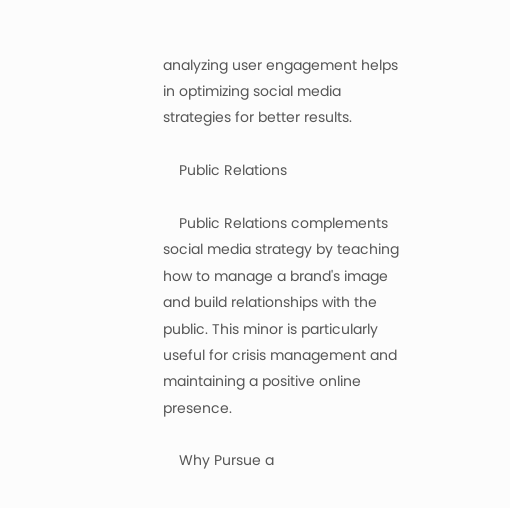analyzing user engagement helps in optimizing social media strategies for better results.

    Public Relations

    Public Relations complements social media strategy by teaching how to manage a brand's image and build relationships with the public. This minor is particularly useful for crisis management and maintaining a positive online presence.

    Why Pursue a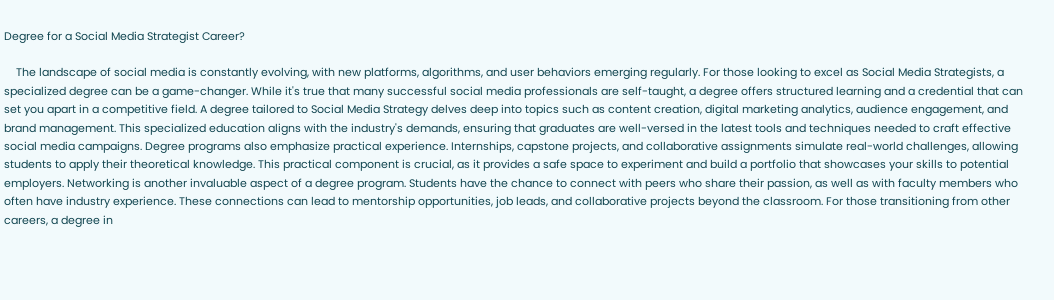Degree for a Social Media Strategist Career?

    The landscape of social media is constantly evolving, with new platforms, algorithms, and user behaviors emerging regularly. For those looking to excel as Social Media Strategists, a specialized degree can be a game-changer. While it's true that many successful social media professionals are self-taught, a degree offers structured learning and a credential that can set you apart in a competitive field. A degree tailored to Social Media Strategy delves deep into topics such as content creation, digital marketing analytics, audience engagement, and brand management. This specialized education aligns with the industry's demands, ensuring that graduates are well-versed in the latest tools and techniques needed to craft effective social media campaigns. Degree programs also emphasize practical experience. Internships, capstone projects, and collaborative assignments simulate real-world challenges, allowing students to apply their theoretical knowledge. This practical component is crucial, as it provides a safe space to experiment and build a portfolio that showcases your skills to potential employers. Networking is another invaluable aspect of a degree program. Students have the chance to connect with peers who share their passion, as well as with faculty members who often have industry experience. These connections can lead to mentorship opportunities, job leads, and collaborative projects beyond the classroom. For those transitioning from other careers, a degree in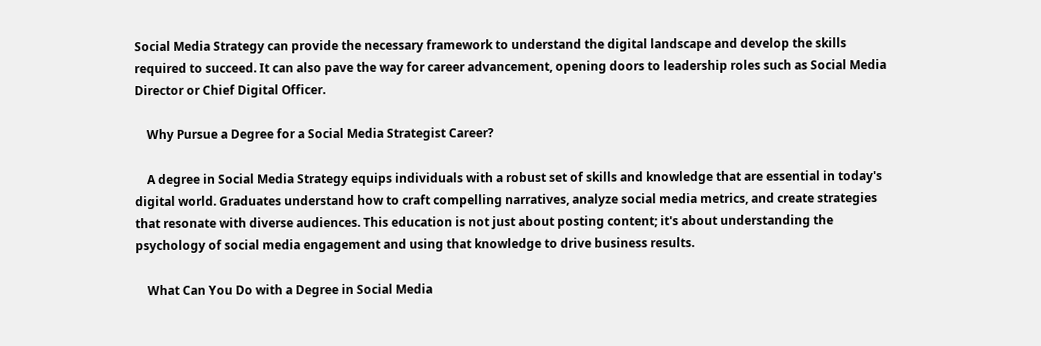Social Media Strategy can provide the necessary framework to understand the digital landscape and develop the skills required to succeed. It can also pave the way for career advancement, opening doors to leadership roles such as Social Media Director or Chief Digital Officer.

    Why Pursue a Degree for a Social Media Strategist Career?

    A degree in Social Media Strategy equips individuals with a robust set of skills and knowledge that are essential in today's digital world. Graduates understand how to craft compelling narratives, analyze social media metrics, and create strategies that resonate with diverse audiences. This education is not just about posting content; it's about understanding the psychology of social media engagement and using that knowledge to drive business results.

    What Can You Do with a Degree in Social Media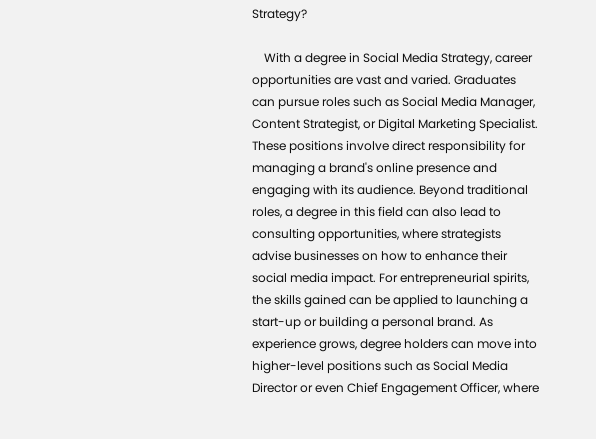Strategy?

    With a degree in Social Media Strategy, career opportunities are vast and varied. Graduates can pursue roles such as Social Media Manager, Content Strategist, or Digital Marketing Specialist. These positions involve direct responsibility for managing a brand's online presence and engaging with its audience. Beyond traditional roles, a degree in this field can also lead to consulting opportunities, where strategists advise businesses on how to enhance their social media impact. For entrepreneurial spirits, the skills gained can be applied to launching a start-up or building a personal brand. As experience grows, degree holders can move into higher-level positions such as Social Media Director or even Chief Engagement Officer, where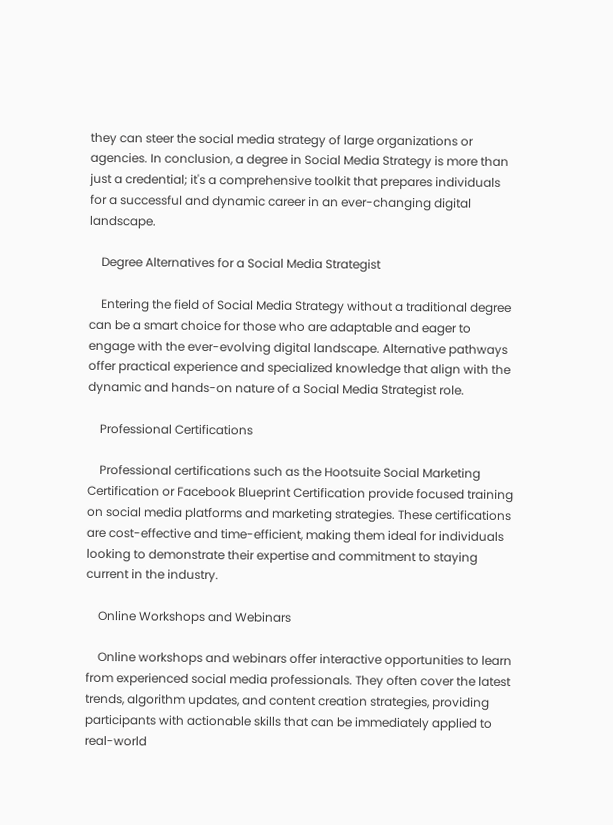they can steer the social media strategy of large organizations or agencies. In conclusion, a degree in Social Media Strategy is more than just a credential; it's a comprehensive toolkit that prepares individuals for a successful and dynamic career in an ever-changing digital landscape.

    Degree Alternatives for a Social Media Strategist

    Entering the field of Social Media Strategy without a traditional degree can be a smart choice for those who are adaptable and eager to engage with the ever-evolving digital landscape. Alternative pathways offer practical experience and specialized knowledge that align with the dynamic and hands-on nature of a Social Media Strategist role.

    Professional Certifications

    Professional certifications such as the Hootsuite Social Marketing Certification or Facebook Blueprint Certification provide focused training on social media platforms and marketing strategies. These certifications are cost-effective and time-efficient, making them ideal for individuals looking to demonstrate their expertise and commitment to staying current in the industry.

    Online Workshops and Webinars

    Online workshops and webinars offer interactive opportunities to learn from experienced social media professionals. They often cover the latest trends, algorithm updates, and content creation strategies, providing participants with actionable skills that can be immediately applied to real-world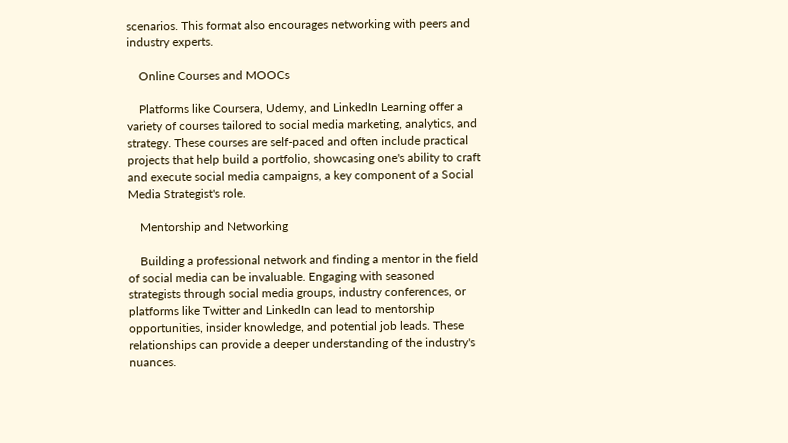scenarios. This format also encourages networking with peers and industry experts.

    Online Courses and MOOCs

    Platforms like Coursera, Udemy, and LinkedIn Learning offer a variety of courses tailored to social media marketing, analytics, and strategy. These courses are self-paced and often include practical projects that help build a portfolio, showcasing one's ability to craft and execute social media campaigns, a key component of a Social Media Strategist's role.

    Mentorship and Networking

    Building a professional network and finding a mentor in the field of social media can be invaluable. Engaging with seasoned strategists through social media groups, industry conferences, or platforms like Twitter and LinkedIn can lead to mentorship opportunities, insider knowledge, and potential job leads. These relationships can provide a deeper understanding of the industry's nuances.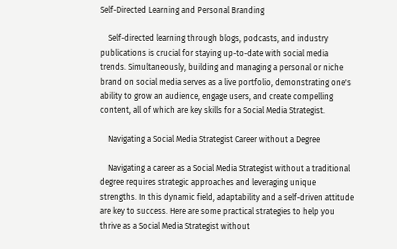Self-Directed Learning and Personal Branding

    Self-directed learning through blogs, podcasts, and industry publications is crucial for staying up-to-date with social media trends. Simultaneously, building and managing a personal or niche brand on social media serves as a live portfolio, demonstrating one's ability to grow an audience, engage users, and create compelling content, all of which are key skills for a Social Media Strategist.

    Navigating a Social Media Strategist Career without a Degree

    Navigating a career as a Social Media Strategist without a traditional degree requires strategic approaches and leveraging unique strengths. In this dynamic field, adaptability and a self-driven attitude are key to success. Here are some practical strategies to help you thrive as a Social Media Strategist without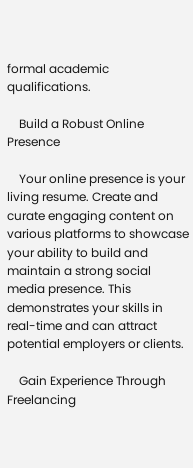formal academic qualifications.

    Build a Robust Online Presence

    Your online presence is your living resume. Create and curate engaging content on various platforms to showcase your ability to build and maintain a strong social media presence. This demonstrates your skills in real-time and can attract potential employers or clients.

    Gain Experience Through Freelancing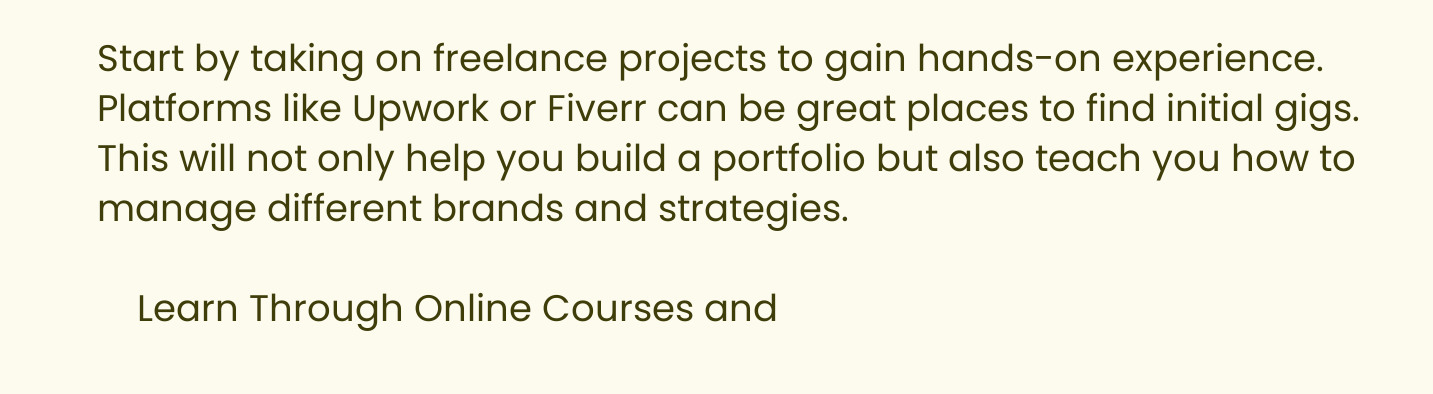Start by taking on freelance projects to gain hands-on experience. Platforms like Upwork or Fiverr can be great places to find initial gigs. This will not only help you build a portfolio but also teach you how to manage different brands and strategies.

    Learn Through Online Courses and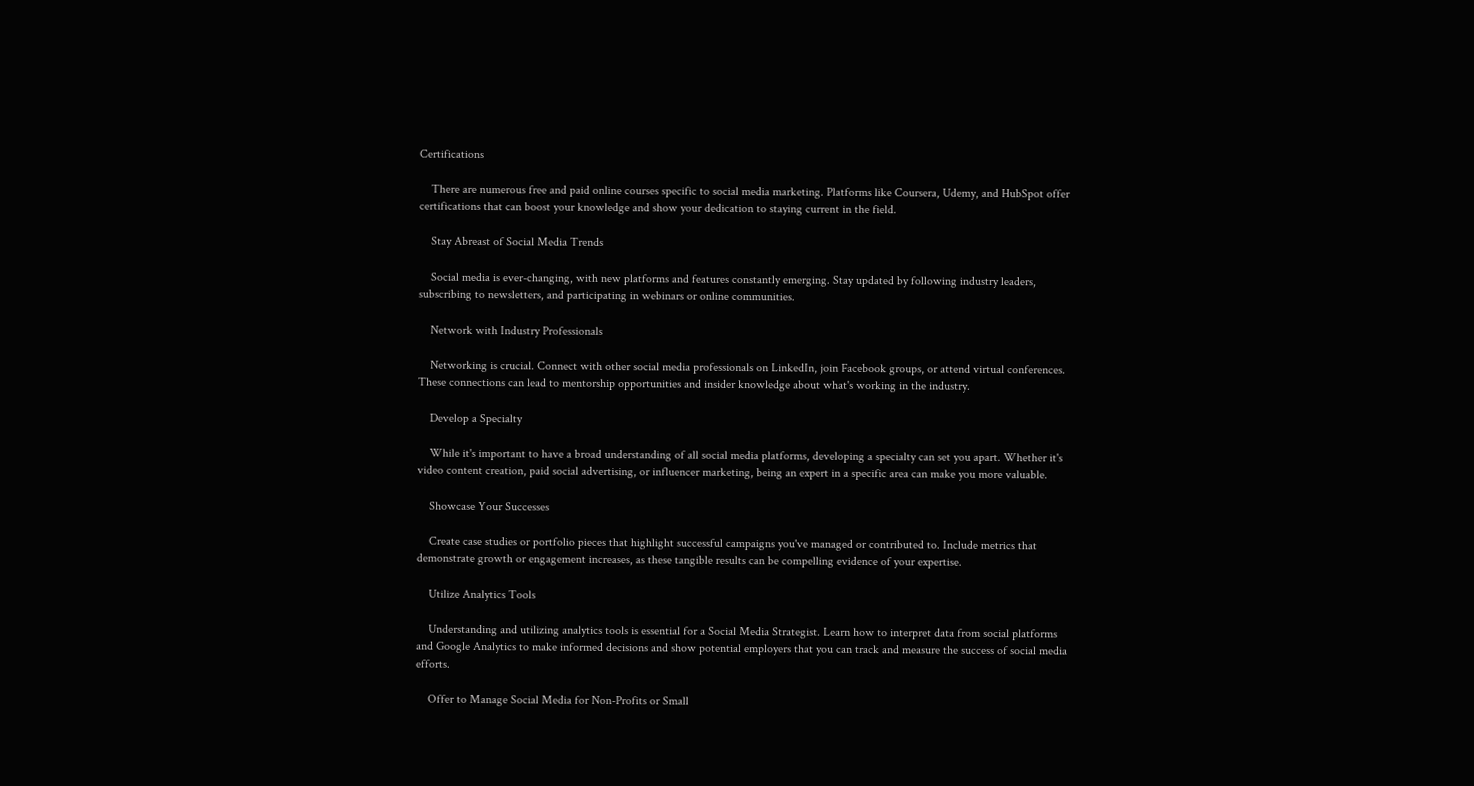Certifications

    There are numerous free and paid online courses specific to social media marketing. Platforms like Coursera, Udemy, and HubSpot offer certifications that can boost your knowledge and show your dedication to staying current in the field.

    Stay Abreast of Social Media Trends

    Social media is ever-changing, with new platforms and features constantly emerging. Stay updated by following industry leaders, subscribing to newsletters, and participating in webinars or online communities.

    Network with Industry Professionals

    Networking is crucial. Connect with other social media professionals on LinkedIn, join Facebook groups, or attend virtual conferences. These connections can lead to mentorship opportunities and insider knowledge about what's working in the industry.

    Develop a Specialty

    While it's important to have a broad understanding of all social media platforms, developing a specialty can set you apart. Whether it's video content creation, paid social advertising, or influencer marketing, being an expert in a specific area can make you more valuable.

    Showcase Your Successes

    Create case studies or portfolio pieces that highlight successful campaigns you've managed or contributed to. Include metrics that demonstrate growth or engagement increases, as these tangible results can be compelling evidence of your expertise.

    Utilize Analytics Tools

    Understanding and utilizing analytics tools is essential for a Social Media Strategist. Learn how to interpret data from social platforms and Google Analytics to make informed decisions and show potential employers that you can track and measure the success of social media efforts.

    Offer to Manage Social Media for Non-Profits or Small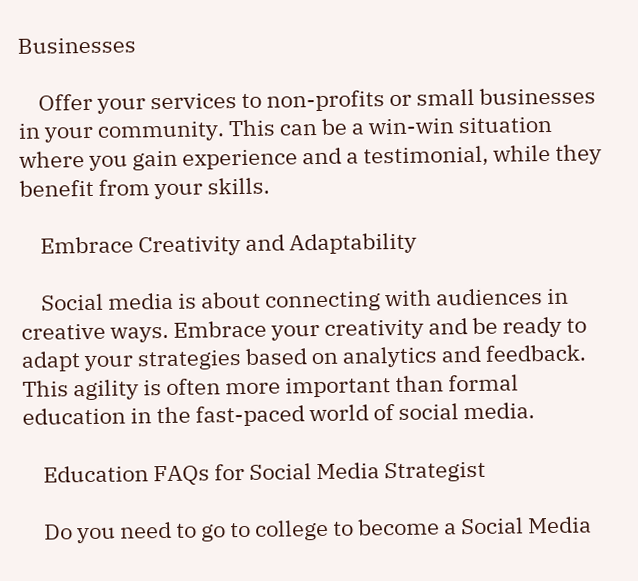Businesses

    Offer your services to non-profits or small businesses in your community. This can be a win-win situation where you gain experience and a testimonial, while they benefit from your skills.

    Embrace Creativity and Adaptability

    Social media is about connecting with audiences in creative ways. Embrace your creativity and be ready to adapt your strategies based on analytics and feedback. This agility is often more important than formal education in the fast-paced world of social media.

    Education FAQs for Social Media Strategist

    Do you need to go to college to become a Social Media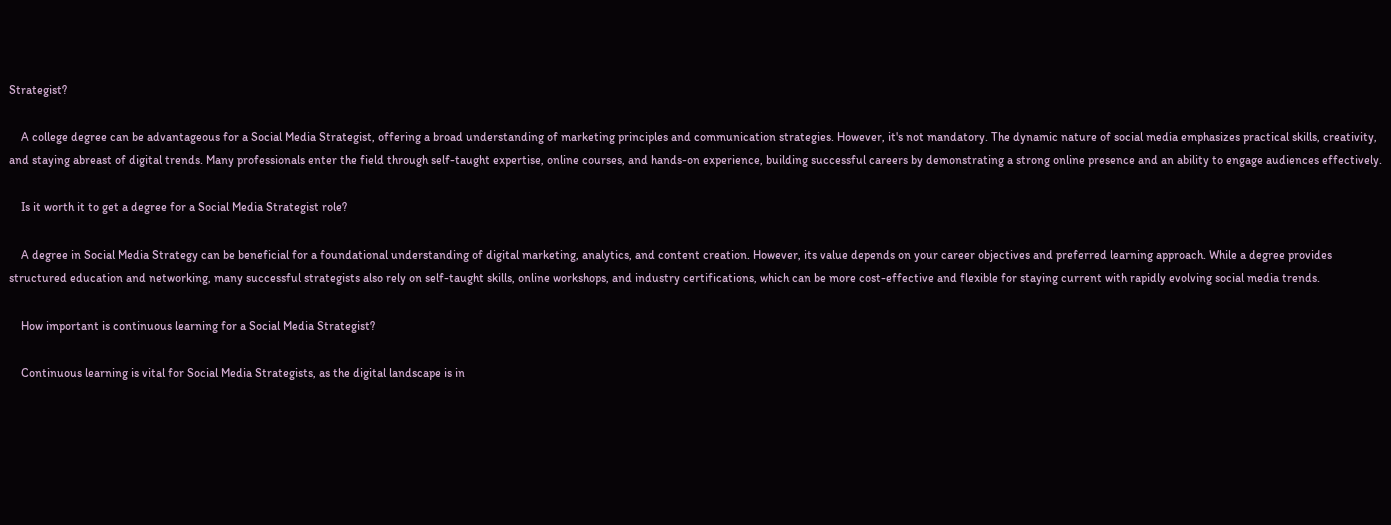Strategist?

    A college degree can be advantageous for a Social Media Strategist, offering a broad understanding of marketing principles and communication strategies. However, it's not mandatory. The dynamic nature of social media emphasizes practical skills, creativity, and staying abreast of digital trends. Many professionals enter the field through self-taught expertise, online courses, and hands-on experience, building successful careers by demonstrating a strong online presence and an ability to engage audiences effectively.

    Is it worth it to get a degree for a Social Media Strategist role?

    A degree in Social Media Strategy can be beneficial for a foundational understanding of digital marketing, analytics, and content creation. However, its value depends on your career objectives and preferred learning approach. While a degree provides structured education and networking, many successful strategists also rely on self-taught skills, online workshops, and industry certifications, which can be more cost-effective and flexible for staying current with rapidly evolving social media trends.

    How important is continuous learning for a Social Media Strategist?

    Continuous learning is vital for Social Media Strategists, as the digital landscape is in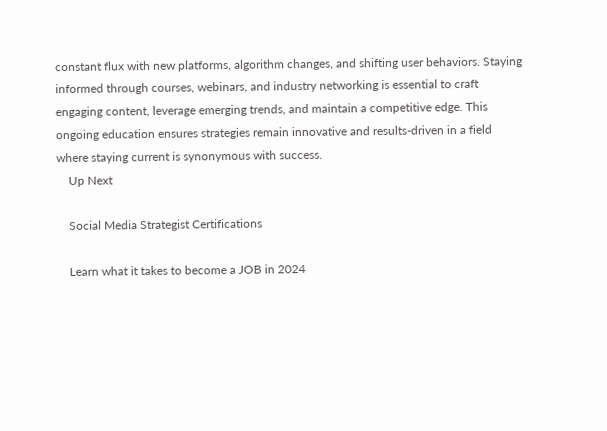constant flux with new platforms, algorithm changes, and shifting user behaviors. Staying informed through courses, webinars, and industry networking is essential to craft engaging content, leverage emerging trends, and maintain a competitive edge. This ongoing education ensures strategies remain innovative and results-driven in a field where staying current is synonymous with success.
    Up Next

    Social Media Strategist Certifications

    Learn what it takes to become a JOB in 2024